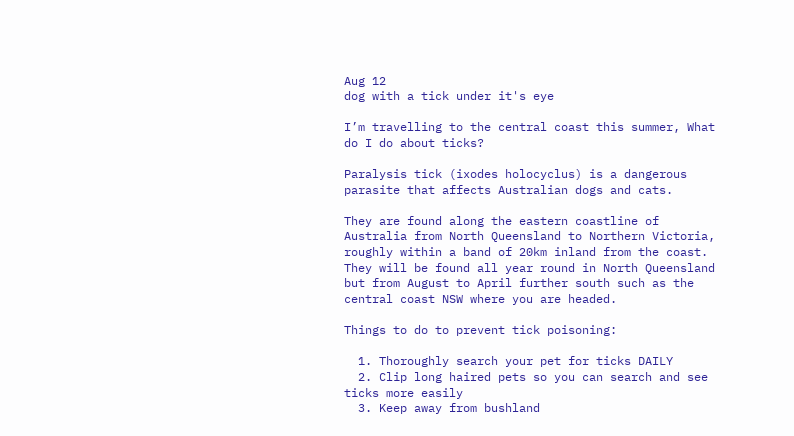Aug 12
dog with a tick under it's eye

I’m travelling to the central coast this summer, What do I do about ticks?

Paralysis tick (ixodes holocyclus) is a dangerous parasite that affects Australian dogs and cats.

They are found along the eastern coastline of Australia from North Queensland to Northern Victoria, roughly within a band of 20km inland from the coast. They will be found all year round in North Queensland but from August to April further south such as the central coast NSW where you are headed.

Things to do to prevent tick poisoning:

  1. Thoroughly search your pet for ticks DAILY
  2. Clip long haired pets so you can search and see ticks more easily
  3. Keep away from bushland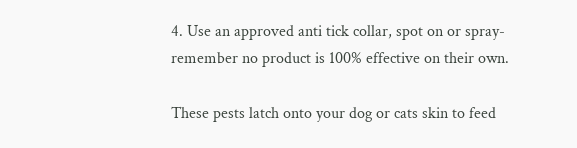4. Use an approved anti tick collar, spot on or spray- remember no product is 100% effective on their own.

These pests latch onto your dog or cats skin to feed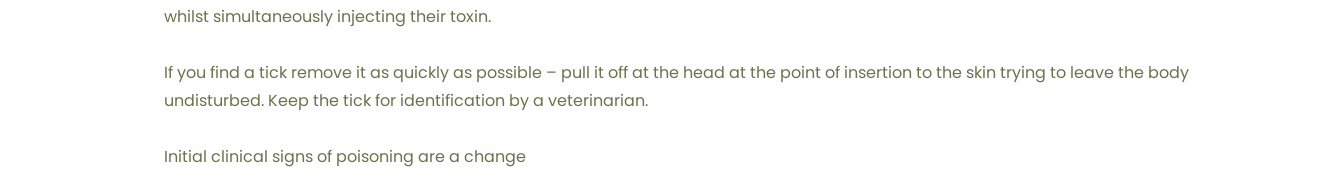whilst simultaneously injecting their toxin.

If you find a tick remove it as quickly as possible – pull it off at the head at the point of insertion to the skin trying to leave the body undisturbed. Keep the tick for identification by a veterinarian.

Initial clinical signs of poisoning are a change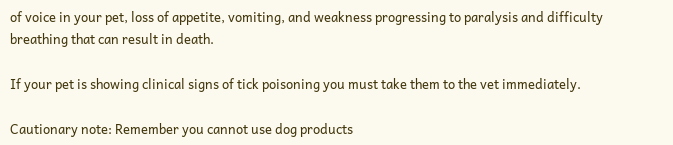of voice in your pet, loss of appetite, vomiting, and weakness progressing to paralysis and difficulty breathing that can result in death.

If your pet is showing clinical signs of tick poisoning you must take them to the vet immediately.

Cautionary note: Remember you cannot use dog products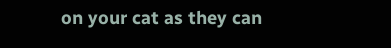on your cat as they can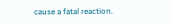cause a fatal reaction.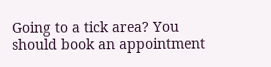Going to a tick area? You should book an appointment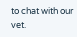to chat with our vet.